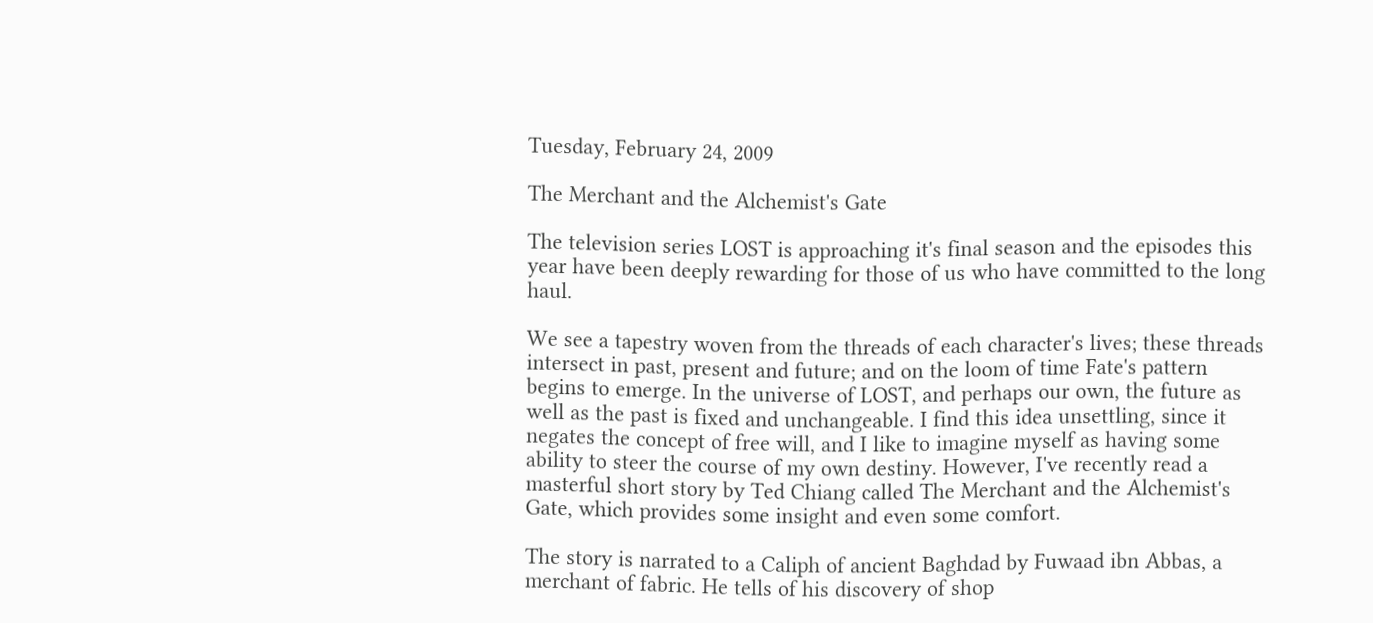Tuesday, February 24, 2009

The Merchant and the Alchemist's Gate

The television series LOST is approaching it's final season and the episodes this year have been deeply rewarding for those of us who have committed to the long haul.

We see a tapestry woven from the threads of each character's lives; these threads intersect in past, present and future; and on the loom of time Fate's pattern begins to emerge. In the universe of LOST, and perhaps our own, the future as well as the past is fixed and unchangeable. I find this idea unsettling, since it negates the concept of free will, and I like to imagine myself as having some ability to steer the course of my own destiny. However, I've recently read a masterful short story by Ted Chiang called The Merchant and the Alchemist's Gate, which provides some insight and even some comfort.

The story is narrated to a Caliph of ancient Baghdad by Fuwaad ibn Abbas, a merchant of fabric. He tells of his discovery of shop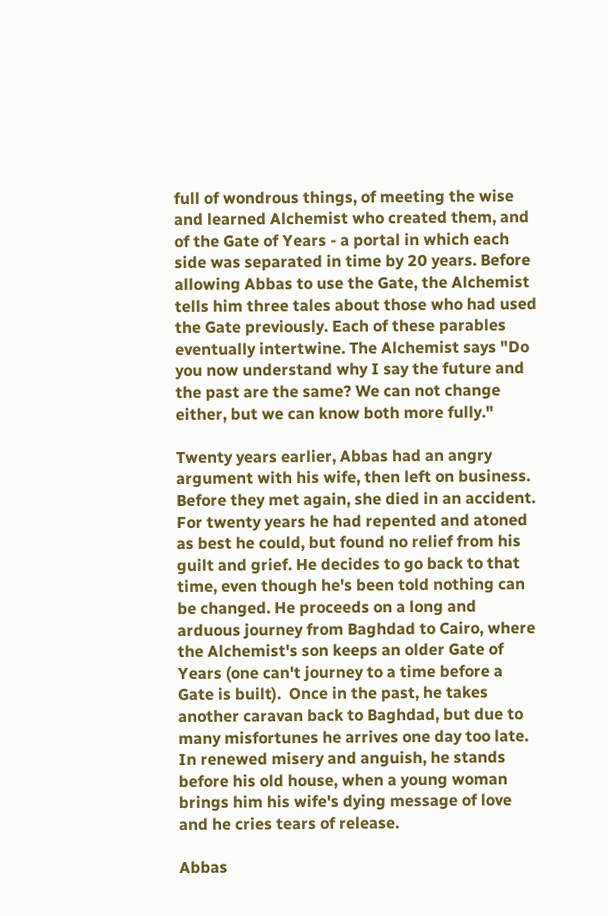full of wondrous things, of meeting the wise and learned Alchemist who created them, and of the Gate of Years - a portal in which each side was separated in time by 20 years. Before allowing Abbas to use the Gate, the Alchemist tells him three tales about those who had used the Gate previously. Each of these parables eventually intertwine. The Alchemist says "Do you now understand why I say the future and the past are the same? We can not change either, but we can know both more fully."

Twenty years earlier, Abbas had an angry argument with his wife, then left on business. Before they met again, she died in an accident. For twenty years he had repented and atoned as best he could, but found no relief from his guilt and grief. He decides to go back to that time, even though he's been told nothing can be changed. He proceeds on a long and arduous journey from Baghdad to Cairo, where the Alchemist's son keeps an older Gate of Years (one can't journey to a time before a Gate is built).  Once in the past, he takes another caravan back to Baghdad, but due to many misfortunes he arrives one day too late. In renewed misery and anguish, he stands before his old house, when a young woman brings him his wife's dying message of love and he cries tears of release.

Abbas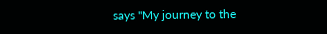says "My journey to the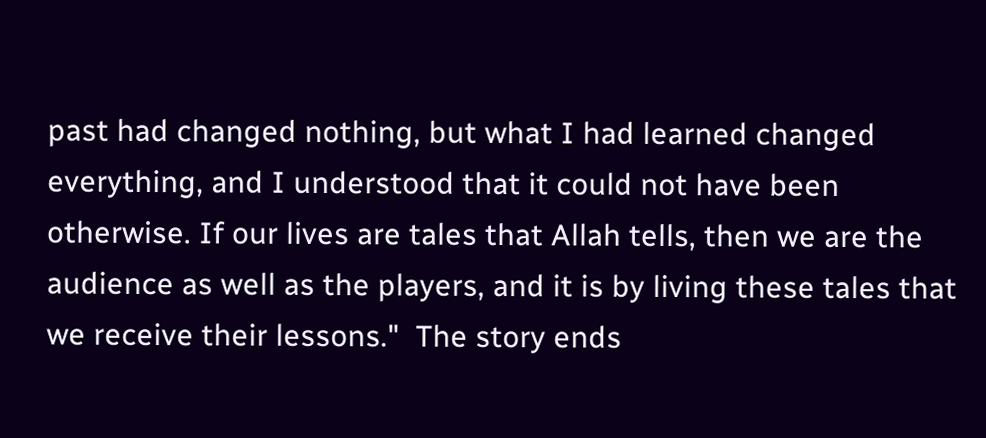past had changed nothing, but what I had learned changed everything, and I understood that it could not have been otherwise. If our lives are tales that Allah tells, then we are the audience as well as the players, and it is by living these tales that we receive their lessons."  The story ends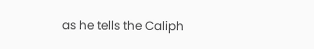as he tells the Caliph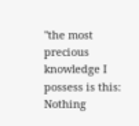"the most precious knowledge I possess is this: Nothing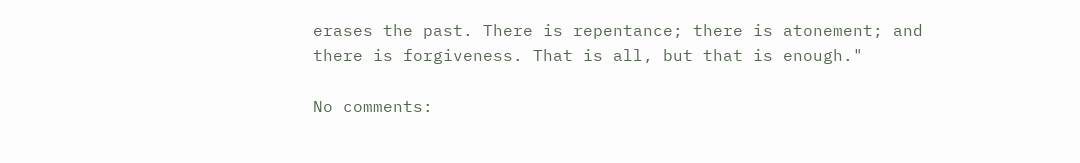erases the past. There is repentance; there is atonement; and there is forgiveness. That is all, but that is enough."

No comments: